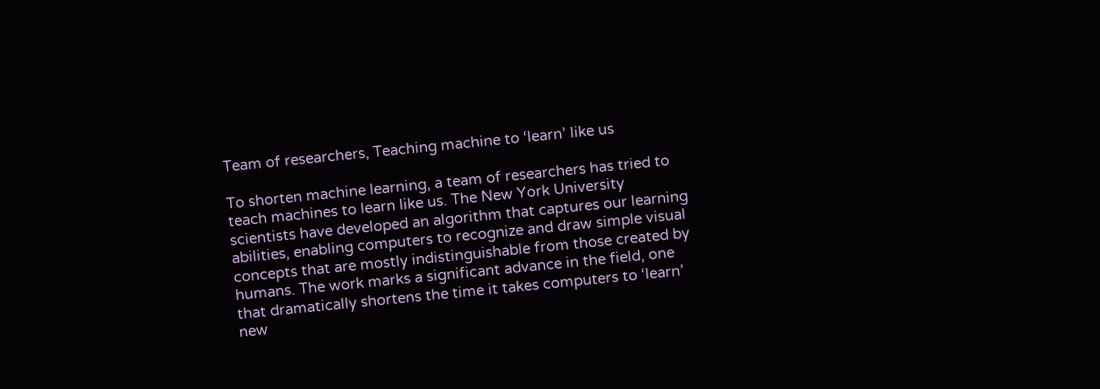Team of researchers, Teaching machine to ‘learn’ like us

To shorten machine learning, a team of researchers has tried to teach machines to learn like us. The New York University scientists have developed an algorithm that captures our learning abilities, enabling computers to recognize and draw simple visual concepts that are mostly indistinguishable from those created by humans. The work marks a significant advance in the field, one that dramatically shortens the time it takes computers to ‘learn’ new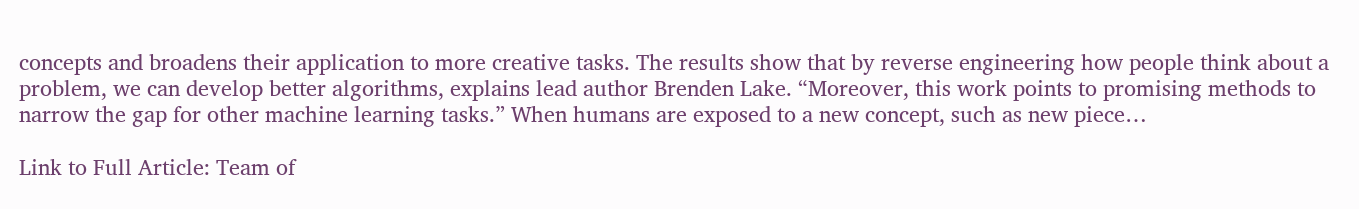concepts and broadens their application to more creative tasks. The results show that by reverse engineering how people think about a problem, we can develop better algorithms, explains lead author Brenden Lake. “Moreover, this work points to promising methods to narrow the gap for other machine learning tasks.” When humans are exposed to a new concept, such as new piece…

Link to Full Article: Team of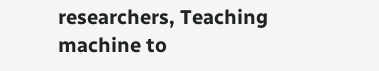researchers, Teaching machine to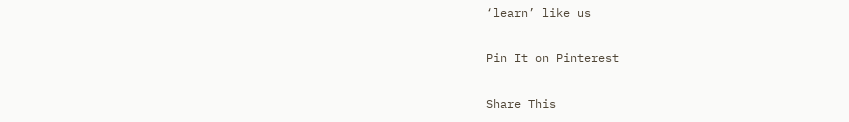‘learn’ like us

Pin It on Pinterest

Share This